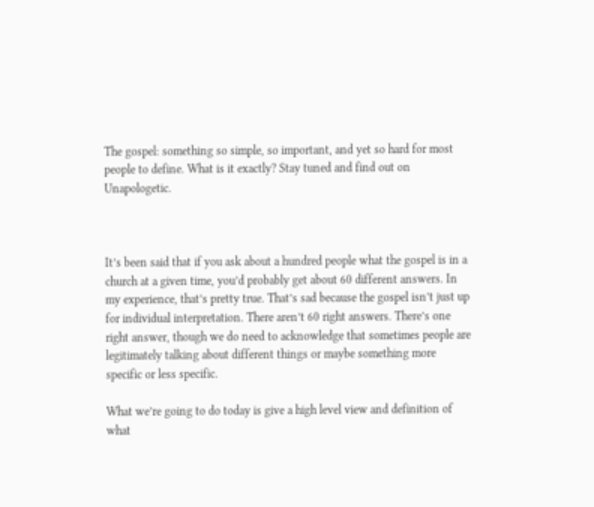The gospel: something so simple, so important, and yet so hard for most people to define. What is it exactly? Stay tuned and find out on Unapologetic.



It’s been said that if you ask about a hundred people what the gospel is in a church at a given time, you’d probably get about 60 different answers. In my experience, that’s pretty true. That’s sad because the gospel isn’t just up for individual interpretation. There aren’t 60 right answers. There’s one right answer, though we do need to acknowledge that sometimes people are legitimately talking about different things or maybe something more specific or less specific.

What we’re going to do today is give a high level view and definition of what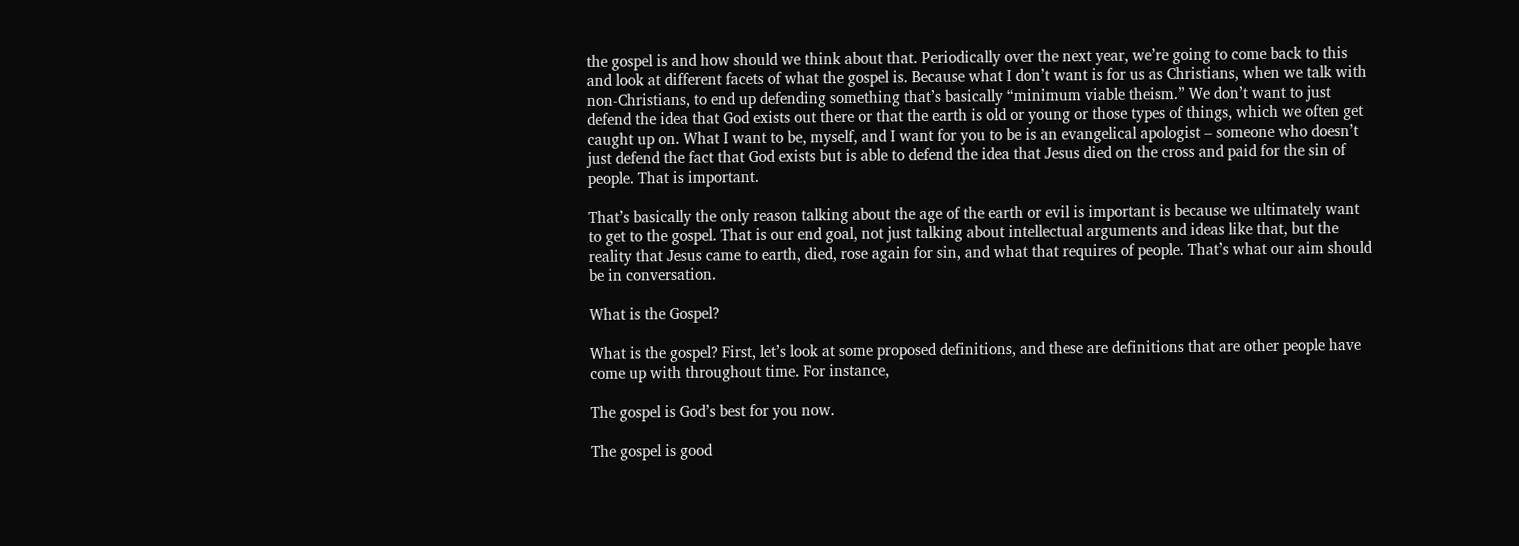the gospel is and how should we think about that. Periodically over the next year, we’re going to come back to this and look at different facets of what the gospel is. Because what I don’t want is for us as Christians, when we talk with non-Christians, to end up defending something that’s basically “minimum viable theism.” We don’t want to just defend the idea that God exists out there or that the earth is old or young or those types of things, which we often get caught up on. What I want to be, myself, and I want for you to be is an evangelical apologist – someone who doesn’t just defend the fact that God exists but is able to defend the idea that Jesus died on the cross and paid for the sin of people. That is important.

That’s basically the only reason talking about the age of the earth or evil is important is because we ultimately want to get to the gospel. That is our end goal, not just talking about intellectual arguments and ideas like that, but the reality that Jesus came to earth, died, rose again for sin, and what that requires of people. That’s what our aim should be in conversation.

What is the Gospel?

What is the gospel? First, let’s look at some proposed definitions, and these are definitions that are other people have come up with throughout time. For instance,

The gospel is God’s best for you now.

The gospel is good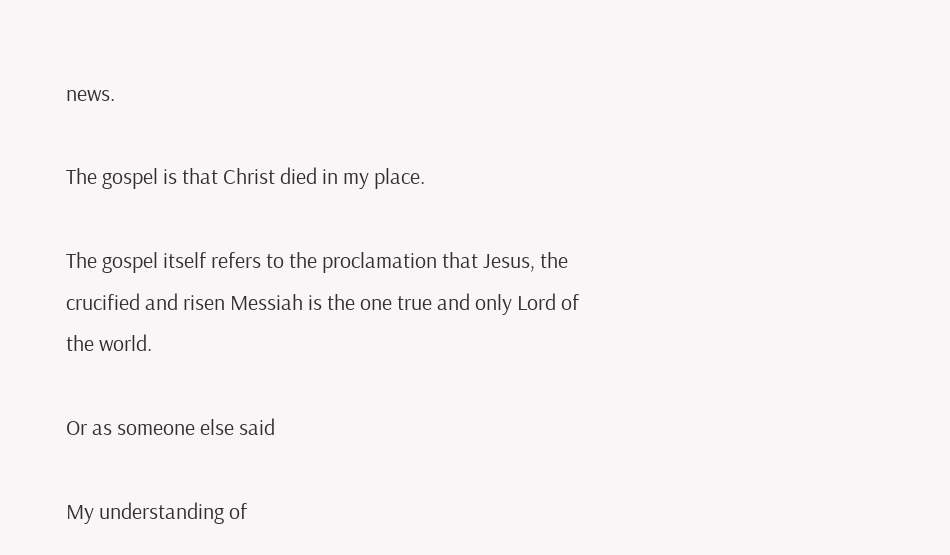news.

The gospel is that Christ died in my place.

The gospel itself refers to the proclamation that Jesus, the crucified and risen Messiah is the one true and only Lord of the world.

Or as someone else said

My understanding of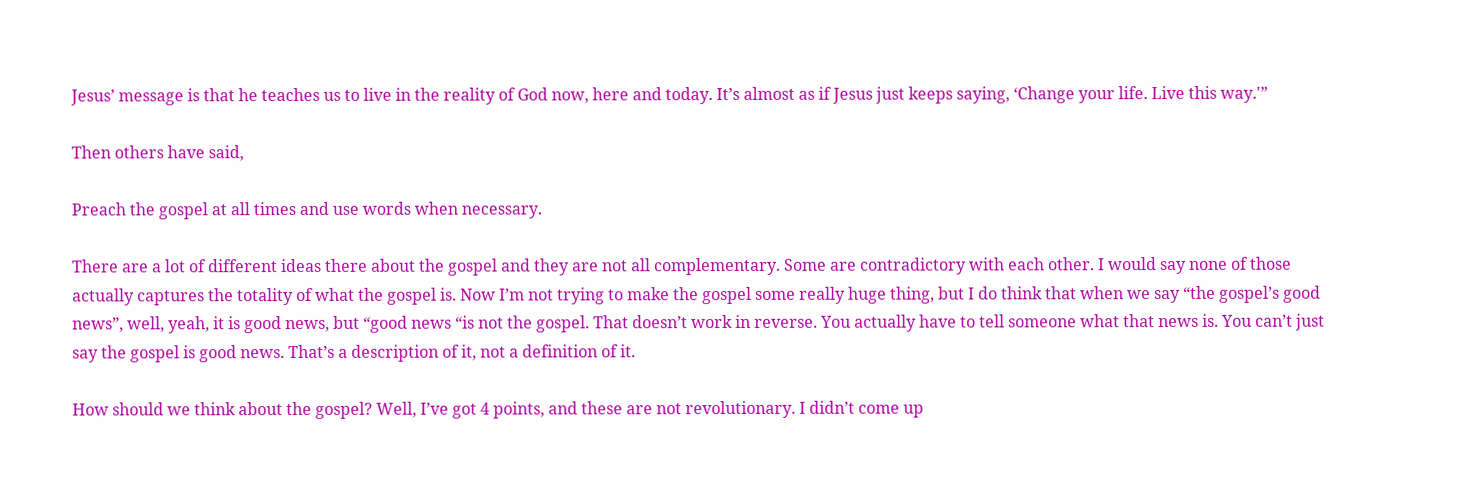Jesus’ message is that he teaches us to live in the reality of God now, here and today. It’s almost as if Jesus just keeps saying, ‘Change your life. Live this way.'”

Then others have said,

Preach the gospel at all times and use words when necessary.

There are a lot of different ideas there about the gospel and they are not all complementary. Some are contradictory with each other. I would say none of those actually captures the totality of what the gospel is. Now I’m not trying to make the gospel some really huge thing, but I do think that when we say “the gospel’s good news”, well, yeah, it is good news, but “good news “is not the gospel. That doesn’t work in reverse. You actually have to tell someone what that news is. You can’t just say the gospel is good news. That’s a description of it, not a definition of it.

How should we think about the gospel? Well, I’ve got 4 points, and these are not revolutionary. I didn’t come up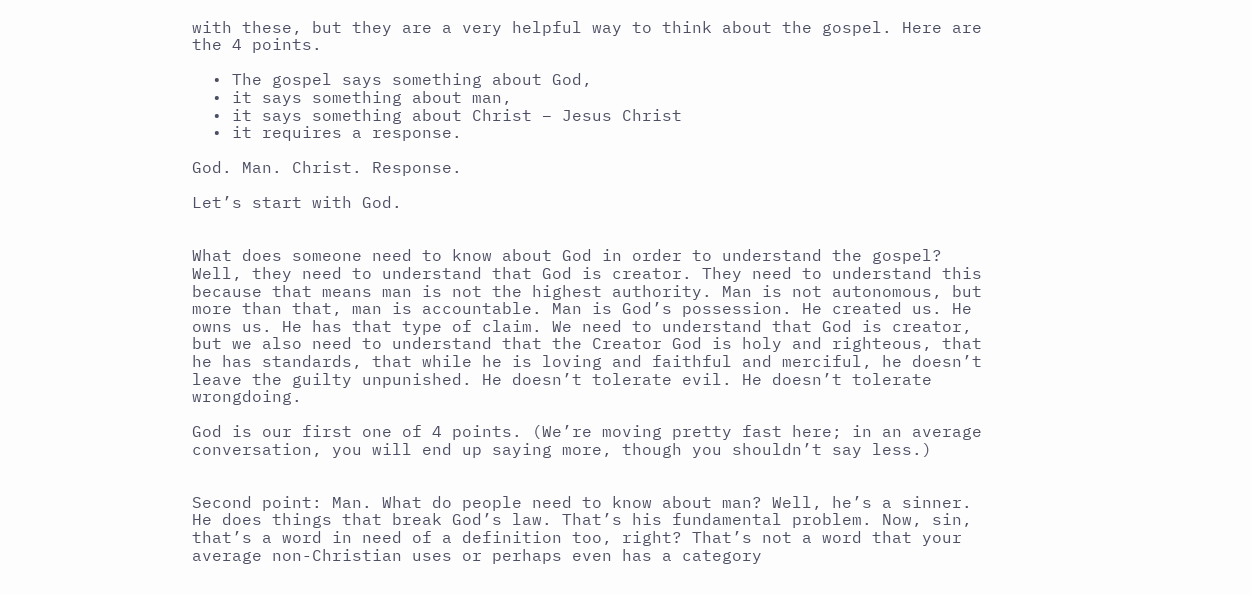with these, but they are a very helpful way to think about the gospel. Here are the 4 points.

  • The gospel says something about God,
  • it says something about man,
  • it says something about Christ – Jesus Christ
  • it requires a response.

God. Man. Christ. Response.

Let’s start with God.


What does someone need to know about God in order to understand the gospel? Well, they need to understand that God is creator. They need to understand this because that means man is not the highest authority. Man is not autonomous, but more than that, man is accountable. Man is God’s possession. He created us. He owns us. He has that type of claim. We need to understand that God is creator, but we also need to understand that the Creator God is holy and righteous, that he has standards, that while he is loving and faithful and merciful, he doesn’t leave the guilty unpunished. He doesn’t tolerate evil. He doesn’t tolerate wrongdoing.

God is our first one of 4 points. (We’re moving pretty fast here; in an average conversation, you will end up saying more, though you shouldn’t say less.)


Second point: Man. What do people need to know about man? Well, he’s a sinner. He does things that break God’s law. That’s his fundamental problem. Now, sin, that’s a word in need of a definition too, right? That’s not a word that your average non-Christian uses or perhaps even has a category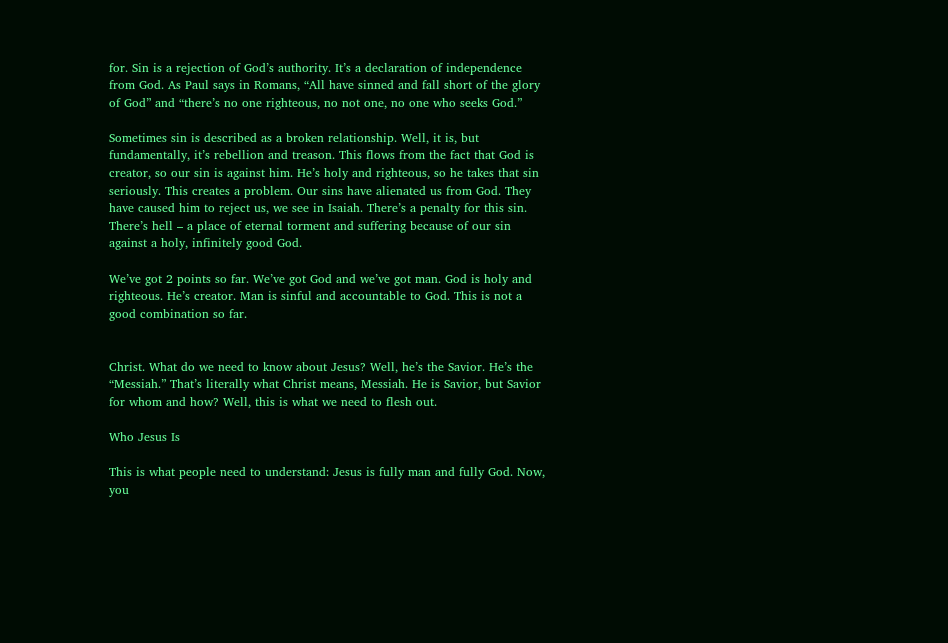for. Sin is a rejection of God’s authority. It’s a declaration of independence from God. As Paul says in Romans, “All have sinned and fall short of the glory of God” and “there’s no one righteous, no not one, no one who seeks God.”

Sometimes sin is described as a broken relationship. Well, it is, but fundamentally, it’s rebellion and treason. This flows from the fact that God is creator, so our sin is against him. He’s holy and righteous, so he takes that sin seriously. This creates a problem. Our sins have alienated us from God. They have caused him to reject us, we see in Isaiah. There’s a penalty for this sin. There’s hell – a place of eternal torment and suffering because of our sin against a holy, infinitely good God.

We’ve got 2 points so far. We’ve got God and we’ve got man. God is holy and righteous. He’s creator. Man is sinful and accountable to God. This is not a good combination so far.


Christ. What do we need to know about Jesus? Well, he’s the Savior. He’s the “Messiah.” That’s literally what Christ means, Messiah. He is Savior, but Savior for whom and how? Well, this is what we need to flesh out.

Who Jesus Is

This is what people need to understand: Jesus is fully man and fully God. Now, you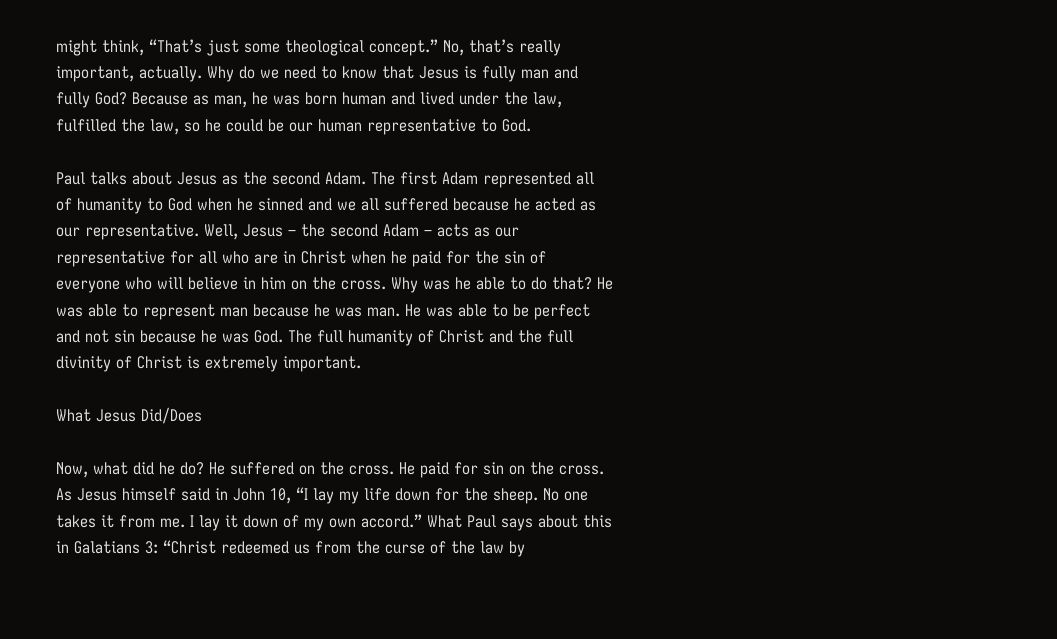might think, “That’s just some theological concept.” No, that’s really important, actually. Why do we need to know that Jesus is fully man and fully God? Because as man, he was born human and lived under the law, fulfilled the law, so he could be our human representative to God.

Paul talks about Jesus as the second Adam. The first Adam represented all of humanity to God when he sinned and we all suffered because he acted as our representative. Well, Jesus – the second Adam – acts as our representative for all who are in Christ when he paid for the sin of everyone who will believe in him on the cross. Why was he able to do that? He was able to represent man because he was man. He was able to be perfect and not sin because he was God. The full humanity of Christ and the full divinity of Christ is extremely important.

What Jesus Did/Does

Now, what did he do? He suffered on the cross. He paid for sin on the cross. As Jesus himself said in John 10, “I lay my life down for the sheep. No one takes it from me. I lay it down of my own accord.” What Paul says about this in Galatians 3: “Christ redeemed us from the curse of the law by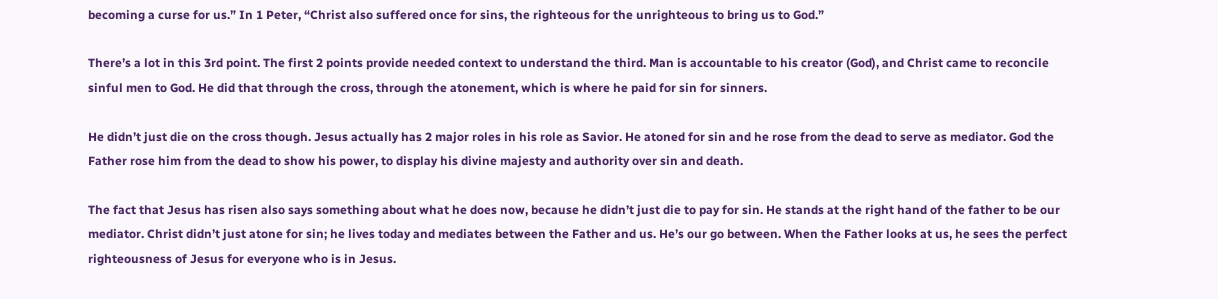becoming a curse for us.” In 1 Peter, “Christ also suffered once for sins, the righteous for the unrighteous to bring us to God.”

There’s a lot in this 3rd point. The first 2 points provide needed context to understand the third. Man is accountable to his creator (God), and Christ came to reconcile sinful men to God. He did that through the cross, through the atonement, which is where he paid for sin for sinners.

He didn’t just die on the cross though. Jesus actually has 2 major roles in his role as Savior. He atoned for sin and he rose from the dead to serve as mediator. God the Father rose him from the dead to show his power, to display his divine majesty and authority over sin and death.

The fact that Jesus has risen also says something about what he does now, because he didn’t just die to pay for sin. He stands at the right hand of the father to be our mediator. Christ didn’t just atone for sin; he lives today and mediates between the Father and us. He’s our go between. When the Father looks at us, he sees the perfect righteousness of Jesus for everyone who is in Jesus.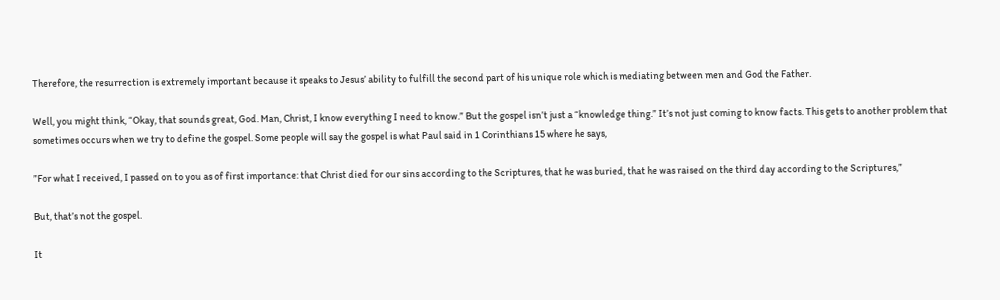Therefore, the resurrection is extremely important because it speaks to Jesus’ ability to fulfill the second part of his unique role which is mediating between men and God the Father.

Well, you might think, “Okay, that sounds great, God. Man, Christ, I know everything I need to know.” But the gospel isn’t just a “knowledge thing.” It’s not just coming to know facts. This gets to another problem that sometimes occurs when we try to define the gospel. Some people will say the gospel is what Paul said in 1 Corinthians 15 where he says,

”For what I received, I passed on to you as of first importance: that Christ died for our sins according to the Scriptures, that he was buried, that he was raised on the third day according to the Scriptures,”

But, that’s not the gospel.

It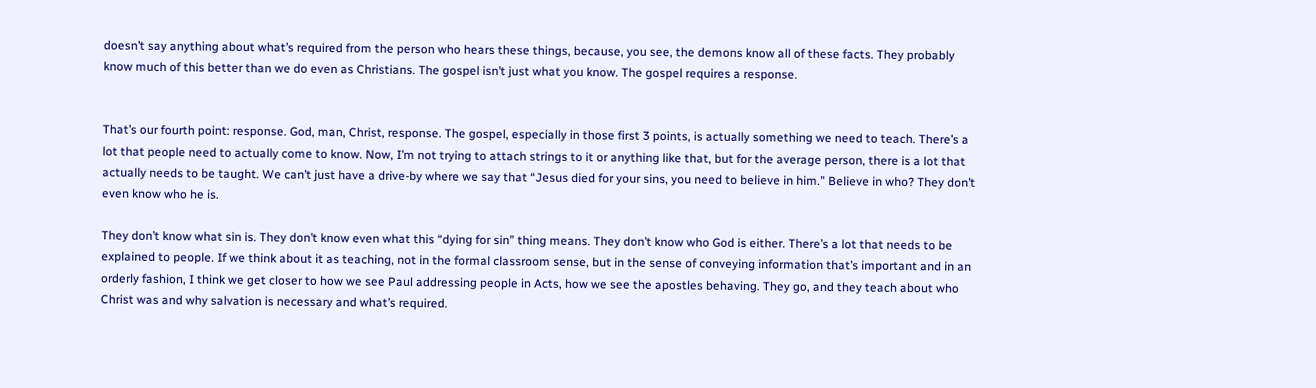doesn’t say anything about what’s required from the person who hears these things, because, you see, the demons know all of these facts. They probably know much of this better than we do even as Christians. The gospel isn’t just what you know. The gospel requires a response.


That’s our fourth point: response. God, man, Christ, response. The gospel, especially in those first 3 points, is actually something we need to teach. There’s a lot that people need to actually come to know. Now, I’m not trying to attach strings to it or anything like that, but for the average person, there is a lot that actually needs to be taught. We can’t just have a drive-by where we say that “Jesus died for your sins, you need to believe in him.” Believe in who? They don’t even know who he is.

They don’t know what sin is. They don’t know even what this “dying for sin” thing means. They don’t know who God is either. There’s a lot that needs to be explained to people. If we think about it as teaching, not in the formal classroom sense, but in the sense of conveying information that’s important and in an orderly fashion, I think we get closer to how we see Paul addressing people in Acts, how we see the apostles behaving. They go, and they teach about who Christ was and why salvation is necessary and what’s required.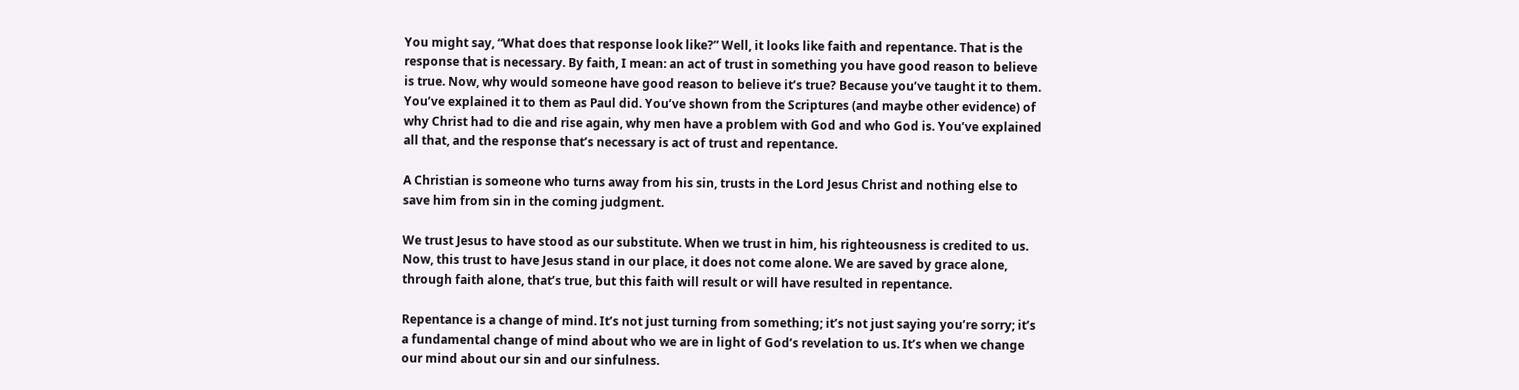You might say, “What does that response look like?” Well, it looks like faith and repentance. That is the response that is necessary. By faith, I mean: an act of trust in something you have good reason to believe is true. Now, why would someone have good reason to believe it’s true? Because you’ve taught it to them. You’ve explained it to them as Paul did. You’ve shown from the Scriptures (and maybe other evidence) of why Christ had to die and rise again, why men have a problem with God and who God is. You’ve explained all that, and the response that’s necessary is act of trust and repentance.

A Christian is someone who turns away from his sin, trusts in the Lord Jesus Christ and nothing else to save him from sin in the coming judgment.

We trust Jesus to have stood as our substitute. When we trust in him, his righteousness is credited to us. Now, this trust to have Jesus stand in our place, it does not come alone. We are saved by grace alone, through faith alone, that’s true, but this faith will result or will have resulted in repentance.

Repentance is a change of mind. It’s not just turning from something; it’s not just saying you’re sorry; it’s a fundamental change of mind about who we are in light of God’s revelation to us. It’s when we change our mind about our sin and our sinfulness.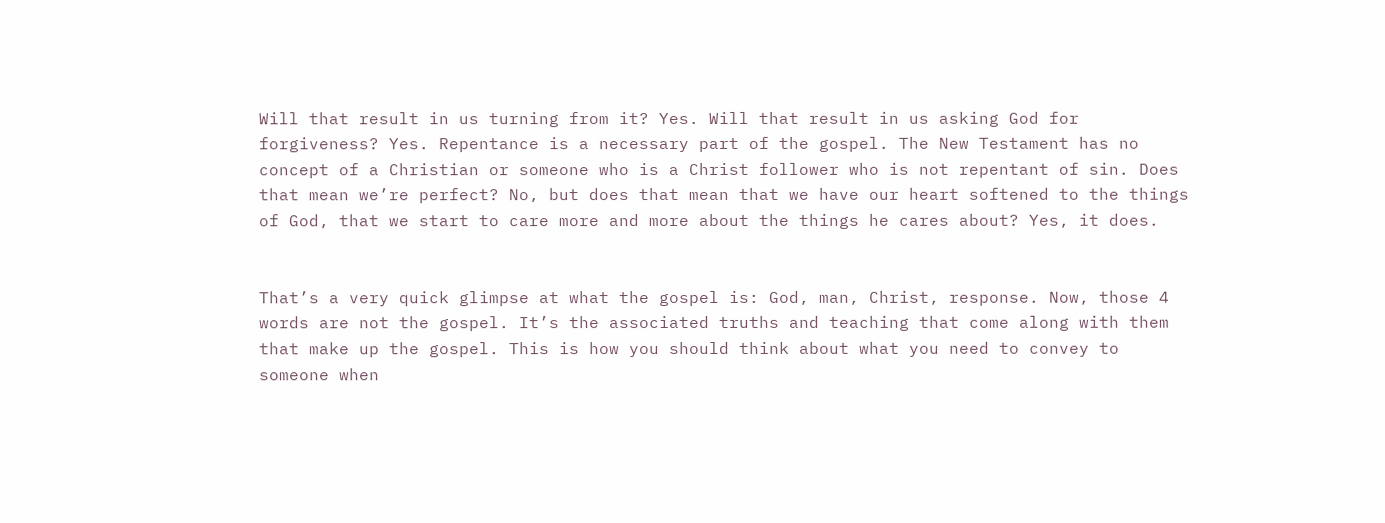Will that result in us turning from it? Yes. Will that result in us asking God for forgiveness? Yes. Repentance is a necessary part of the gospel. The New Testament has no concept of a Christian or someone who is a Christ follower who is not repentant of sin. Does that mean we’re perfect? No, but does that mean that we have our heart softened to the things of God, that we start to care more and more about the things he cares about? Yes, it does.


That’s a very quick glimpse at what the gospel is: God, man, Christ, response. Now, those 4 words are not the gospel. It’s the associated truths and teaching that come along with them that make up the gospel. This is how you should think about what you need to convey to someone when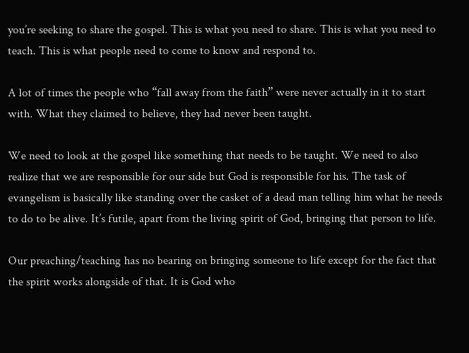you’re seeking to share the gospel. This is what you need to share. This is what you need to teach. This is what people need to come to know and respond to.

A lot of times the people who “fall away from the faith” were never actually in it to start with. What they claimed to believe, they had never been taught.

We need to look at the gospel like something that needs to be taught. We need to also realize that we are responsible for our side but God is responsible for his. The task of evangelism is basically like standing over the casket of a dead man telling him what he needs to do to be alive. It’s futile, apart from the living spirit of God, bringing that person to life.

Our preaching/teaching has no bearing on bringing someone to life except for the fact that the spirit works alongside of that. It is God who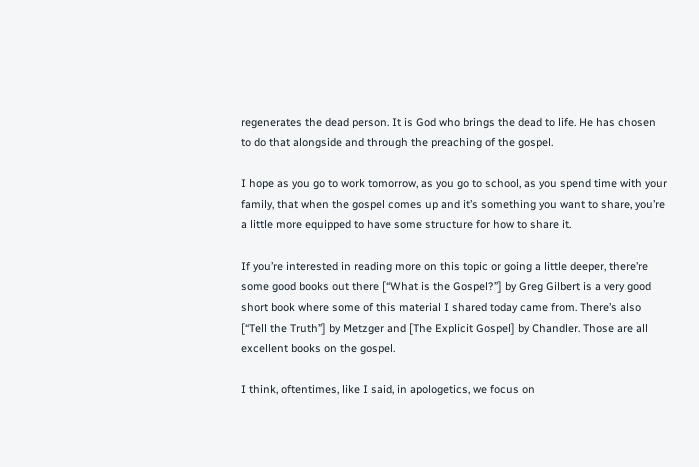regenerates the dead person. It is God who brings the dead to life. He has chosen to do that alongside and through the preaching of the gospel.

I hope as you go to work tomorrow, as you go to school, as you spend time with your family, that when the gospel comes up and it’s something you want to share, you’re a little more equipped to have some structure for how to share it.

If you’re interested in reading more on this topic or going a little deeper, there’re some good books out there [“What is the Gospel?”] by Greg Gilbert is a very good short book where some of this material I shared today came from. There’s also [“Tell the Truth”] by Metzger and [The Explicit Gospel] by Chandler. Those are all excellent books on the gospel.

I think, oftentimes, like I said, in apologetics, we focus on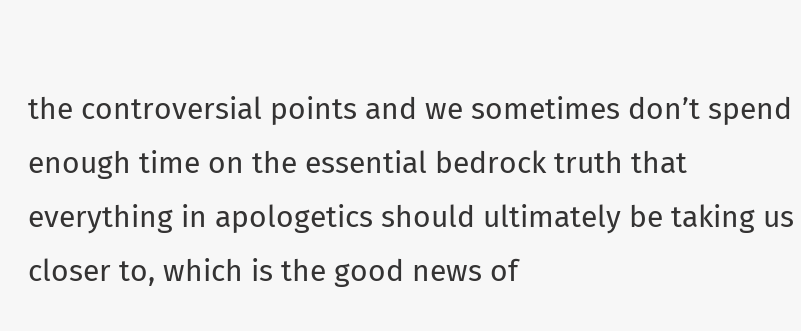the controversial points and we sometimes don’t spend enough time on the essential bedrock truth that everything in apologetics should ultimately be taking us closer to, which is the good news of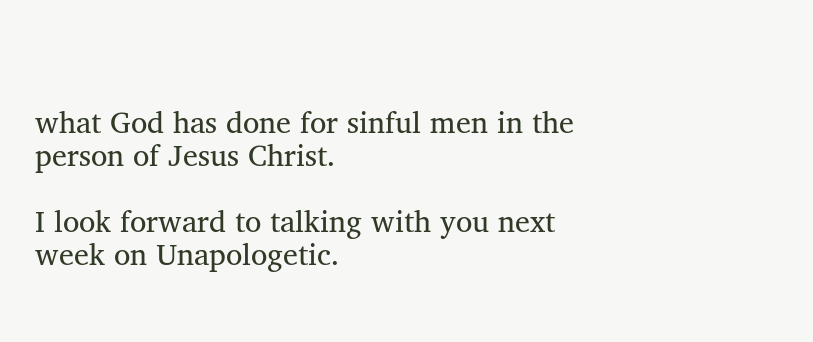what God has done for sinful men in the person of Jesus Christ.

I look forward to talking with you next week on Unapologetic.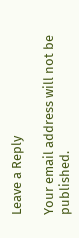Leave a Reply

Your email address will not be published.